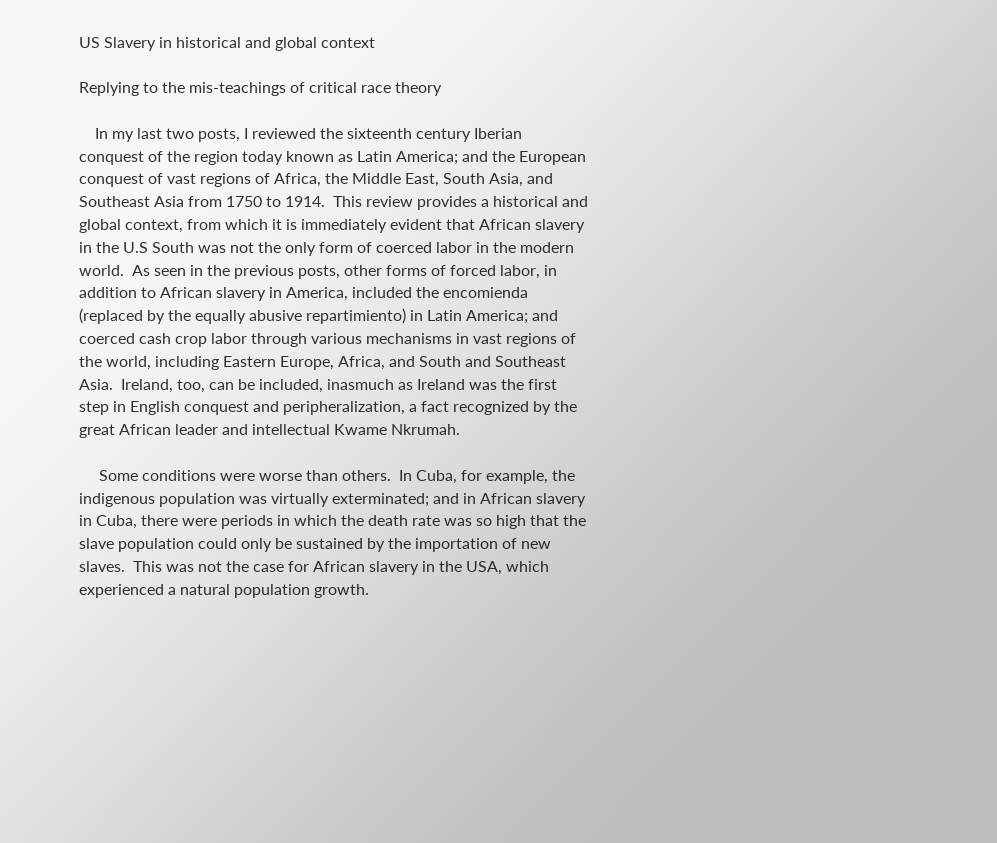US Slavery in historical and global context

Replying to the mis-teachings of critical race theory

    In my last two posts, I reviewed the sixteenth century Iberian conquest of the region today known as Latin America; and the European conquest of vast regions of Africa, the Middle East, South Asia, and Southeast Asia from 1750 to 1914.  This review provides a historical and global context, from which it is immediately evident that African slavery in the U.S South was not the only form of coerced labor in the modern world.  As seen in the previous posts, other forms of forced labor, in addition to African slavery in America, included the encomienda (replaced by the equally abusive repartimiento) in Latin America; and coerced cash crop labor through various mechanisms in vast regions of the world, including Eastern Europe, Africa, and South and Southeast Asia.  Ireland, too, can be included, inasmuch as Ireland was the first step in English conquest and peripheralization, a fact recognized by the great African leader and intellectual Kwame Nkrumah.

     Some conditions were worse than others.  In Cuba, for example, the indigenous population was virtually exterminated; and in African slavery in Cuba, there were periods in which the death rate was so high that the slave population could only be sustained by the importation of new slaves.  This was not the case for African slavery in the USA, which experienced a natural population growth.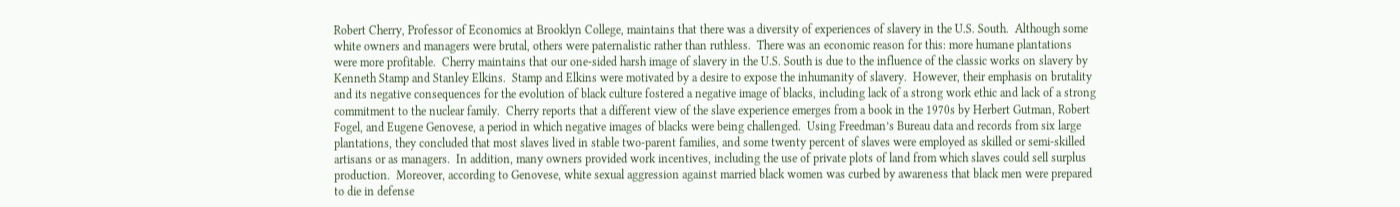Robert Cherry, Professor of Economics at Brooklyn College, maintains that there was a diversity of experiences of slavery in the U.S. South.  Although some white owners and managers were brutal, others were paternalistic rather than ruthless.  There was an economic reason for this: more humane plantations were more profitable.  Cherry maintains that our one-sided harsh image of slavery in the U.S. South is due to the influence of the classic works on slavery by Kenneth Stamp and Stanley Elkins.  Stamp and Elkins were motivated by a desire to expose the inhumanity of slavery.  However, their emphasis on brutality and its negative consequences for the evolution of black culture fostered a negative image of blacks, including lack of a strong work ethic and lack of a strong commitment to the nuclear family.  Cherry reports that a different view of the slave experience emerges from a book in the 1970s by Herbert Gutman, Robert Fogel, and Eugene Genovese, a period in which negative images of blacks were being challenged.  Using Freedman’s Bureau data and records from six large plantations, they concluded that most slaves lived in stable two-parent families, and some twenty percent of slaves were employed as skilled or semi-skilled artisans or as managers.  In addition, many owners provided work incentives, including the use of private plots of land from which slaves could sell surplus production.  Moreover, according to Genovese, white sexual aggression against married black women was curbed by awareness that black men were prepared to die in defense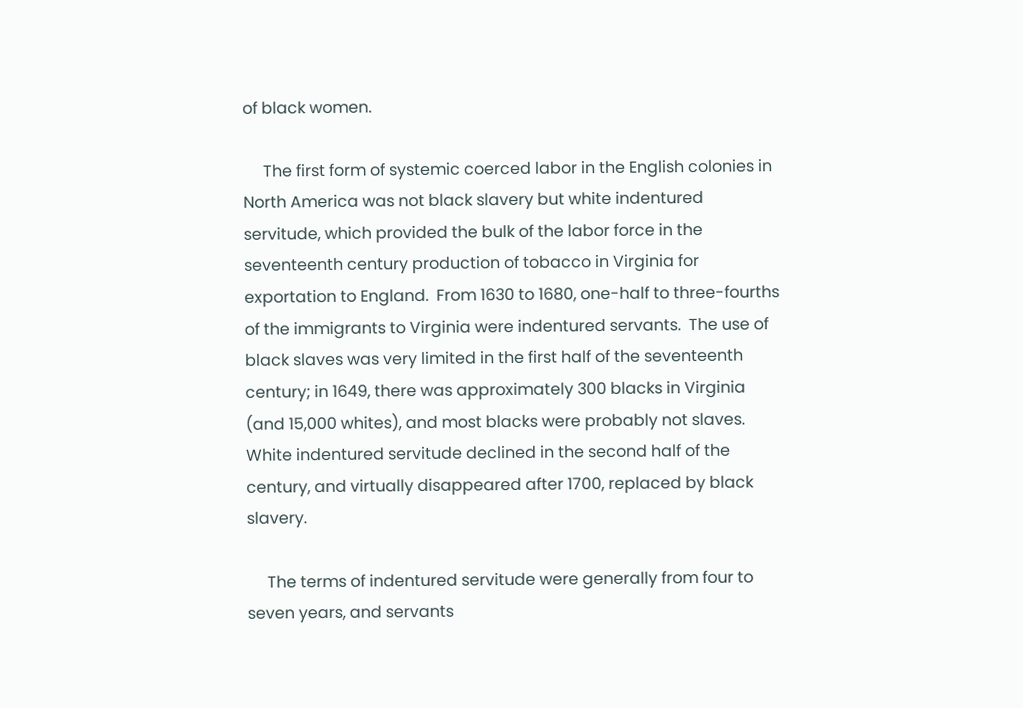of black women.

     The first form of systemic coerced labor in the English colonies in North America was not black slavery but white indentured servitude, which provided the bulk of the labor force in the seventeenth century production of tobacco in Virginia for exportation to England.  From 1630 to 1680, one-half to three-fourths of the immigrants to Virginia were indentured servants.  The use of black slaves was very limited in the first half of the seventeenth century; in 1649, there was approximately 300 blacks in Virginia (and 15,000 whites), and most blacks were probably not slaves.  White indentured servitude declined in the second half of the century, and virtually disappeared after 1700, replaced by black slavery.

     The terms of indentured servitude were generally from four to seven years, and servants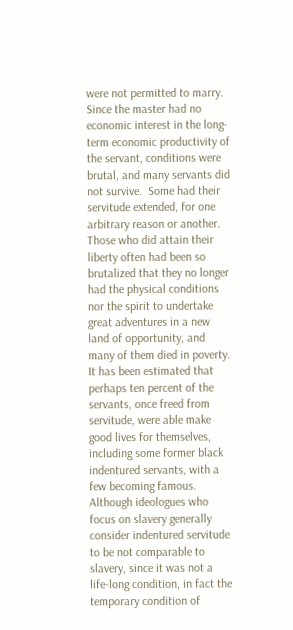were not permitted to marry.  Since the master had no economic interest in the long-term economic productivity of the servant, conditions were brutal, and many servants did not survive.  Some had their servitude extended, for one arbitrary reason or another.  Those who did attain their liberty often had been so brutalized that they no longer had the physical conditions nor the spirit to undertake great adventures in a new land of opportunity, and many of them died in poverty.  It has been estimated that perhaps ten percent of the servants, once freed from servitude, were able make good lives for themselves, including some former black indentured servants, with a few becoming famous.  Although ideologues who focus on slavery generally consider indentured servitude to be not comparable to slavery, since it was not a life-long condition, in fact the temporary condition of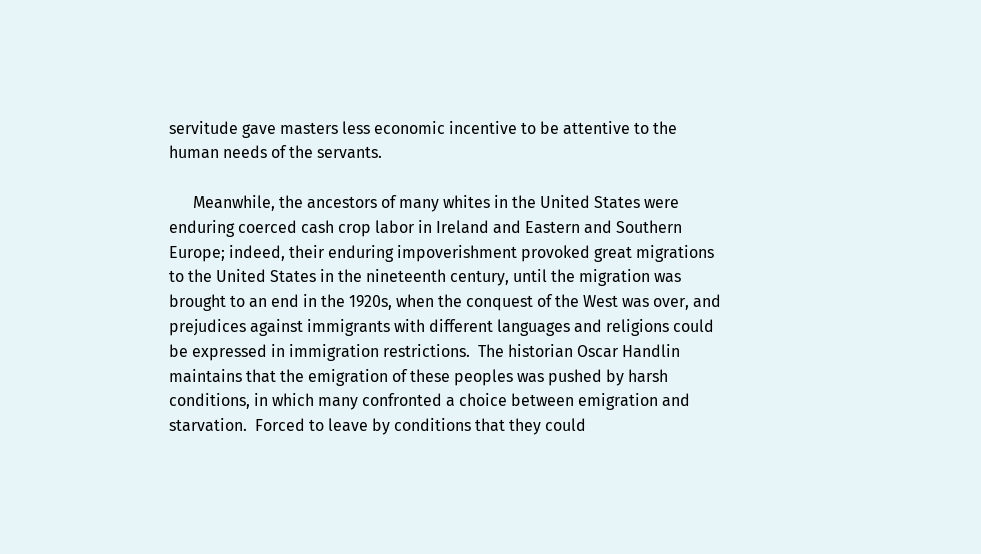servitude gave masters less economic incentive to be attentive to the human needs of the servants.

      Meanwhile, the ancestors of many whites in the United States were enduring coerced cash crop labor in Ireland and Eastern and Southern Europe; indeed, their enduring impoverishment provoked great migrations to the United States in the nineteenth century, until the migration was brought to an end in the 1920s, when the conquest of the West was over, and prejudices against immigrants with different languages and religions could be expressed in immigration restrictions.  The historian Oscar Handlin maintains that the emigration of these peoples was pushed by harsh conditions, in which many confronted a choice between emigration and starvation.  Forced to leave by conditions that they could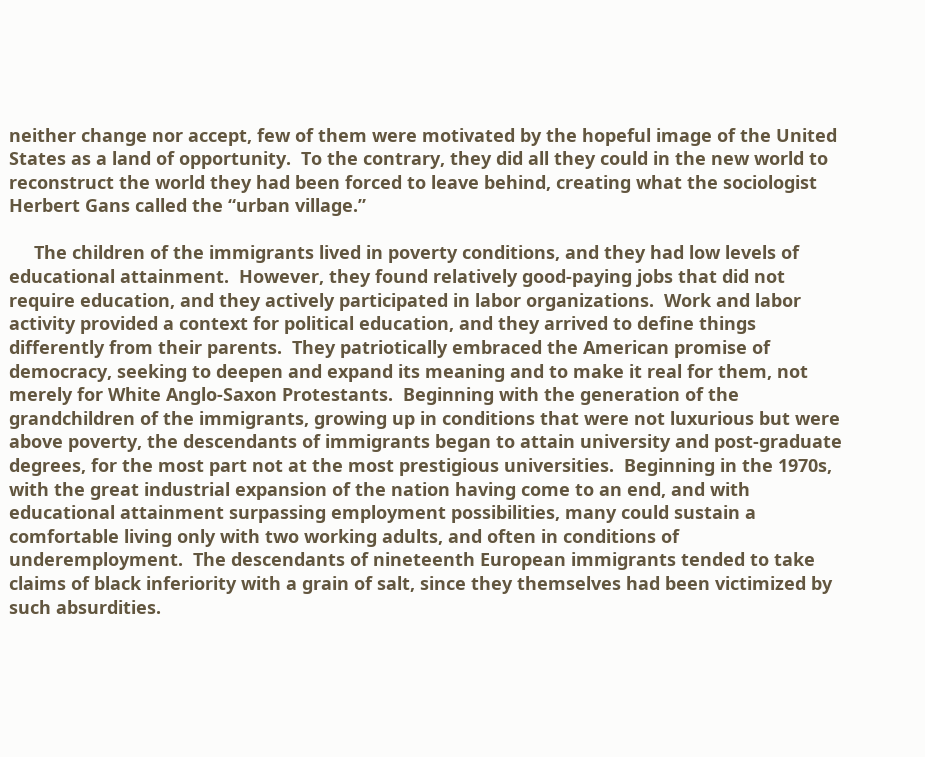neither change nor accept, few of them were motivated by the hopeful image of the United States as a land of opportunity.  To the contrary, they did all they could in the new world to reconstruct the world they had been forced to leave behind, creating what the sociologist Herbert Gans called the “urban village.”

     The children of the immigrants lived in poverty conditions, and they had low levels of educational attainment.  However, they found relatively good-paying jobs that did not require education, and they actively participated in labor organizations.  Work and labor activity provided a context for political education, and they arrived to define things differently from their parents.  They patriotically embraced the American promise of democracy, seeking to deepen and expand its meaning and to make it real for them, not merely for White Anglo-Saxon Protestants.  Beginning with the generation of the grandchildren of the immigrants, growing up in conditions that were not luxurious but were above poverty, the descendants of immigrants began to attain university and post-graduate degrees, for the most part not at the most prestigious universities.  Beginning in the 1970s, with the great industrial expansion of the nation having come to an end, and with educational attainment surpassing employment possibilities, many could sustain a comfortable living only with two working adults, and often in conditions of underemployment.  The descendants of nineteenth European immigrants tended to take claims of black inferiority with a grain of salt, since they themselves had been victimized by such absurdities.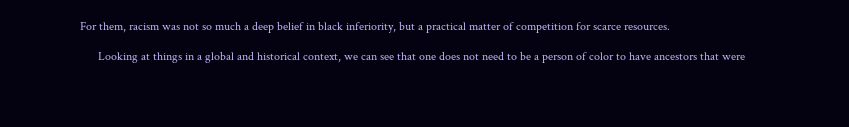For them, racism was not so much a deep belief in black inferiority, but a practical matter of competition for scarce resources.

      Looking at things in a global and historical context, we can see that one does not need to be a person of color to have ancestors that were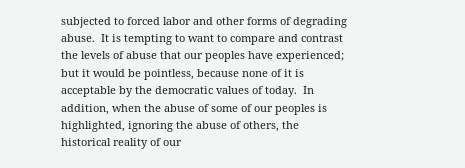subjected to forced labor and other forms of degrading abuse.  It is tempting to want to compare and contrast the levels of abuse that our peoples have experienced; but it would be pointless, because none of it is acceptable by the democratic values of today.  In addition, when the abuse of some of our peoples is highlighted, ignoring the abuse of others, the historical reality of our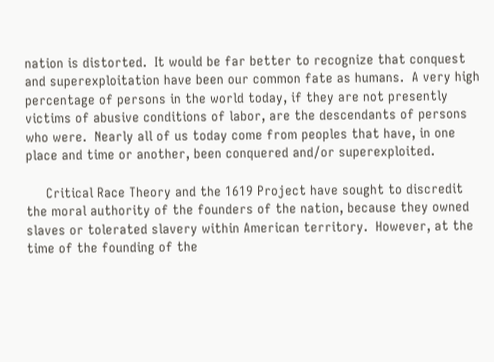nation is distorted.  It would be far better to recognize that conquest and superexploitation have been our common fate as humans.  A very high percentage of persons in the world today, if they are not presently victims of abusive conditions of labor, are the descendants of persons who were.  Nearly all of us today come from peoples that have, in one place and time or another, been conquered and/or superexploited.

     Critical Race Theory and the 1619 Project have sought to discredit the moral authority of the founders of the nation, because they owned slaves or tolerated slavery within American territory.  However, at the time of the founding of the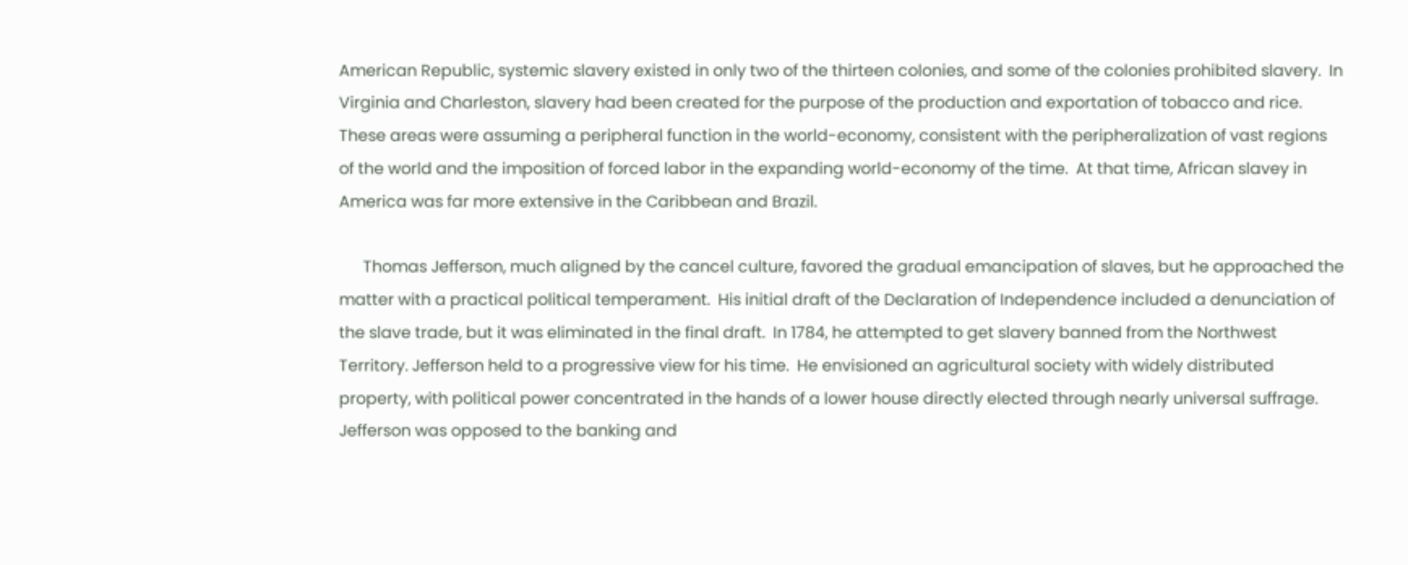American Republic, systemic slavery existed in only two of the thirteen colonies, and some of the colonies prohibited slavery.  In Virginia and Charleston, slavery had been created for the purpose of the production and exportation of tobacco and rice.  These areas were assuming a peripheral function in the world-economy, consistent with the peripheralization of vast regions of the world and the imposition of forced labor in the expanding world-economy of the time.  At that time, African slavey in America was far more extensive in the Caribbean and Brazil.

      Thomas Jefferson, much aligned by the cancel culture, favored the gradual emancipation of slaves, but he approached the matter with a practical political temperament.  His initial draft of the Declaration of Independence included a denunciation of the slave trade, but it was eliminated in the final draft.  In 1784, he attempted to get slavery banned from the Northwest Territory. Jefferson held to a progressive view for his time.  He envisioned an agricultural society with widely distributed property, with political power concentrated in the hands of a lower house directly elected through nearly universal suffrage.  Jefferson was opposed to the banking and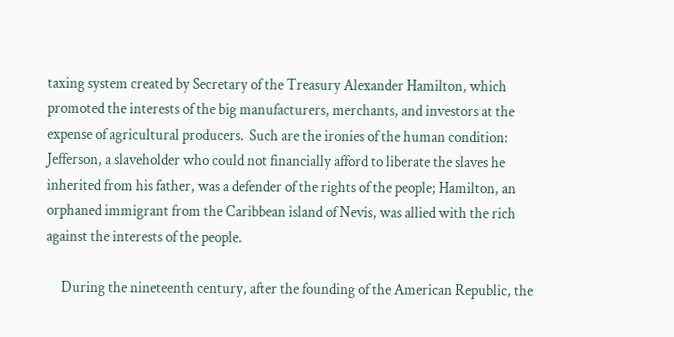taxing system created by Secretary of the Treasury Alexander Hamilton, which promoted the interests of the big manufacturers, merchants, and investors at the expense of agricultural producers.  Such are the ironies of the human condition: Jefferson, a slaveholder who could not financially afford to liberate the slaves he inherited from his father, was a defender of the rights of the people; Hamilton, an orphaned immigrant from the Caribbean island of Nevis, was allied with the rich against the interests of the people.

     During the nineteenth century, after the founding of the American Republic, the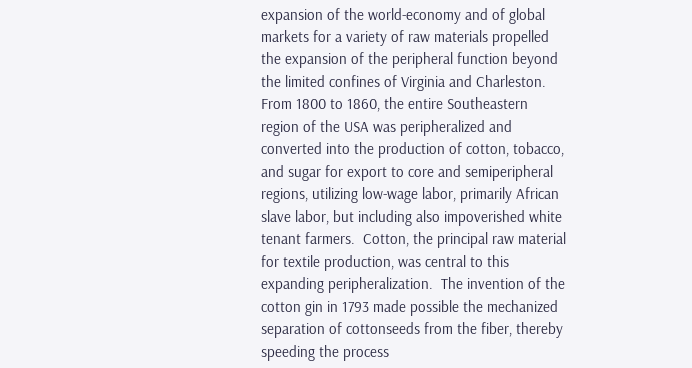expansion of the world-economy and of global markets for a variety of raw materials propelled the expansion of the peripheral function beyond the limited confines of Virginia and Charleston.  From 1800 to 1860, the entire Southeastern region of the USA was peripheralized and converted into the production of cotton, tobacco, and sugar for export to core and semiperipheral regions, utilizing low-wage labor, primarily African slave labor, but including also impoverished white tenant farmers.  Cotton, the principal raw material for textile production, was central to this expanding peripheralization.  The invention of the cotton gin in 1793 made possible the mechanized separation of cottonseeds from the fiber, thereby speeding the process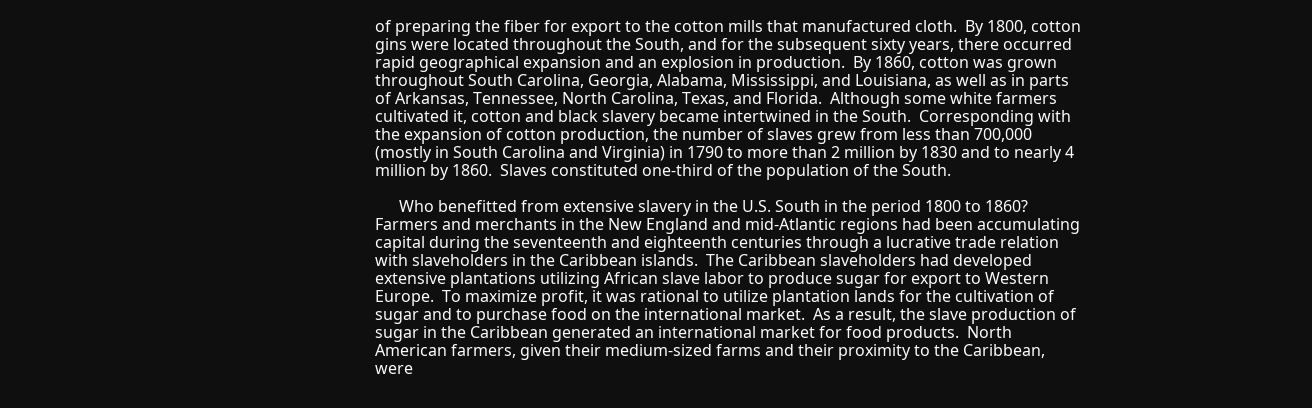of preparing the fiber for export to the cotton mills that manufactured cloth.  By 1800, cotton gins were located throughout the South, and for the subsequent sixty years, there occurred rapid geographical expansion and an explosion in production.  By 1860, cotton was grown throughout South Carolina, Georgia, Alabama, Mississippi, and Louisiana, as well as in parts of Arkansas, Tennessee, North Carolina, Texas, and Florida.  Although some white farmers cultivated it, cotton and black slavery became intertwined in the South.  Corresponding with the expansion of cotton production, the number of slaves grew from less than 700,000 (mostly in South Carolina and Virginia) in 1790 to more than 2 million by 1830 and to nearly 4 million by 1860.  Slaves constituted one-third of the population of the South.

      Who benefitted from extensive slavery in the U.S. South in the period 1800 to 1860?  Farmers and merchants in the New England and mid-Atlantic regions had been accumulating capital during the seventeenth and eighteenth centuries through a lucrative trade relation with slaveholders in the Caribbean islands.  The Caribbean slaveholders had developed extensive plantations utilizing African slave labor to produce sugar for export to Western Europe.  To maximize profit, it was rational to utilize plantation lands for the cultivation of sugar and to purchase food on the international market.  As a result, the slave production of sugar in the Caribbean generated an international market for food products.  North American farmers, given their medium-sized farms and their proximity to the Caribbean, were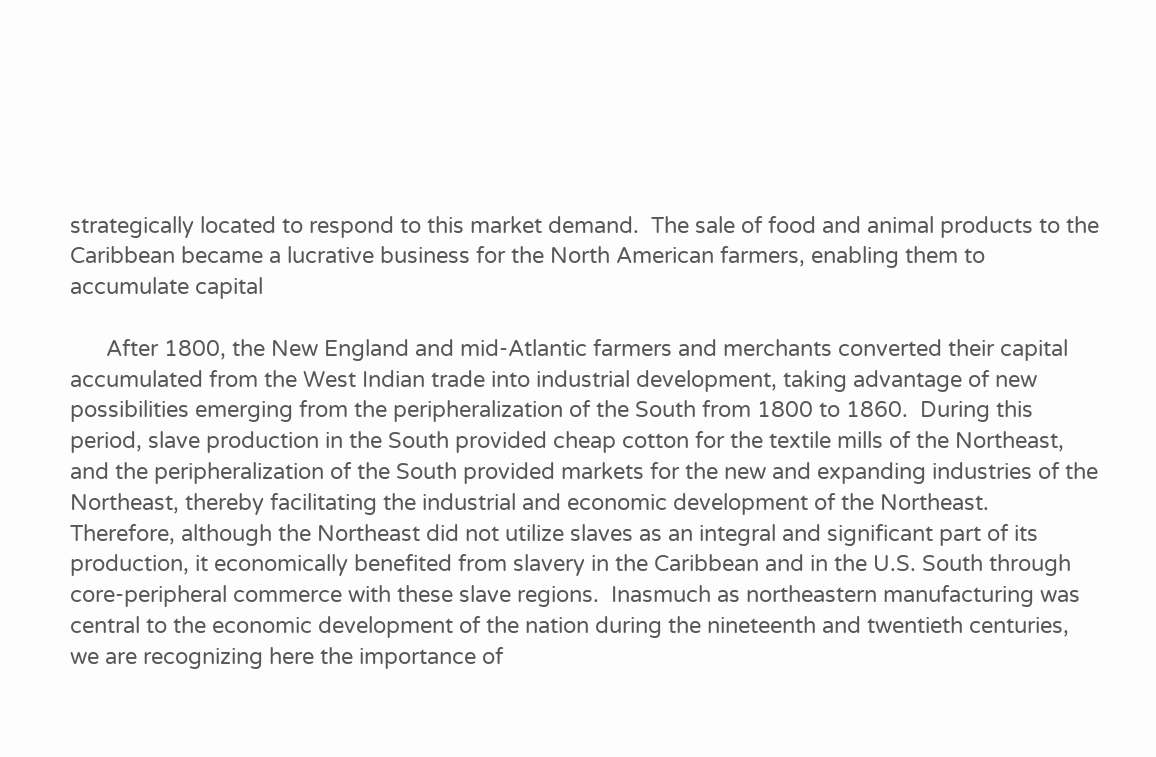strategically located to respond to this market demand.  The sale of food and animal products to the Caribbean became a lucrative business for the North American farmers, enabling them to accumulate capital

      After 1800, the New England and mid-Atlantic farmers and merchants converted their capital accumulated from the West Indian trade into industrial development, taking advantage of new possibilities emerging from the peripheralization of the South from 1800 to 1860.  During this period, slave production in the South provided cheap cotton for the textile mills of the Northeast, and the peripheralization of the South provided markets for the new and expanding industries of the Northeast, thereby facilitating the industrial and economic development of the Northeast.  Therefore, although the Northeast did not utilize slaves as an integral and significant part of its production, it economically benefited from slavery in the Caribbean and in the U.S. South through core-peripheral commerce with these slave regions.  Inasmuch as northeastern manufacturing was central to the economic development of the nation during the nineteenth and twentieth centuries, we are recognizing here the importance of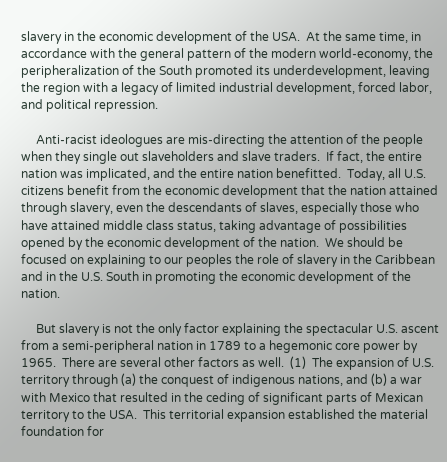slavery in the economic development of the USA.  At the same time, in accordance with the general pattern of the modern world-economy, the peripheralization of the South promoted its underdevelopment, leaving the region with a legacy of limited industrial development, forced labor, and political repression.

     Anti-racist ideologues are mis-directing the attention of the people when they single out slaveholders and slave traders.  If fact, the entire nation was implicated, and the entire nation benefitted.  Today, all U.S. citizens benefit from the economic development that the nation attained through slavery, even the descendants of slaves, especially those who have attained middle class status, taking advantage of possibilities opened by the economic development of the nation.  We should be focused on explaining to our peoples the role of slavery in the Caribbean and in the U.S. South in promoting the economic development of the nation.

     But slavery is not the only factor explaining the spectacular U.S. ascent from a semi-peripheral nation in 1789 to a hegemonic core power by 1965.  There are several other factors as well.  (1)  The expansion of U.S. territory through (a) the conquest of indigenous nations, and (b) a war with Mexico that resulted in the ceding of significant parts of Mexican territory to the USA.  This territorial expansion established the material foundation for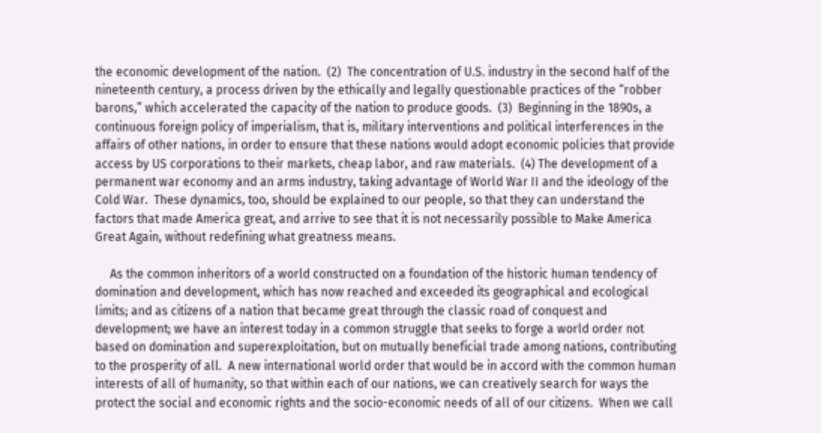the economic development of the nation.  (2)  The concentration of U.S. industry in the second half of the nineteenth century, a process driven by the ethically and legally questionable practices of the “robber barons,” which accelerated the capacity of the nation to produce goods.  (3)  Beginning in the 1890s, a continuous foreign policy of imperialism, that is, military interventions and political interferences in the affairs of other nations, in order to ensure that these nations would adopt economic policies that provide access by US corporations to their markets, cheap labor, and raw materials.  (4) The development of a permanent war economy and an arms industry, taking advantage of World War II and the ideology of the Cold War.  These dynamics, too, should be explained to our people, so that they can understand the factors that made America great, and arrive to see that it is not necessarily possible to Make America Great Again, without redefining what greatness means.

     As the common inheritors of a world constructed on a foundation of the historic human tendency of domination and development, which has now reached and exceeded its geographical and ecological limits; and as citizens of a nation that became great through the classic road of conquest and development; we have an interest today in a common struggle that seeks to forge a world order not based on domination and superexploitation, but on mutually beneficial trade among nations, contributing to the prosperity of all.  A new international world order that would be in accord with the common human interests of all of humanity, so that within each of our nations, we can creatively search for ways the protect the social and economic rights and the socio-economic needs of all of our citizens.  When we call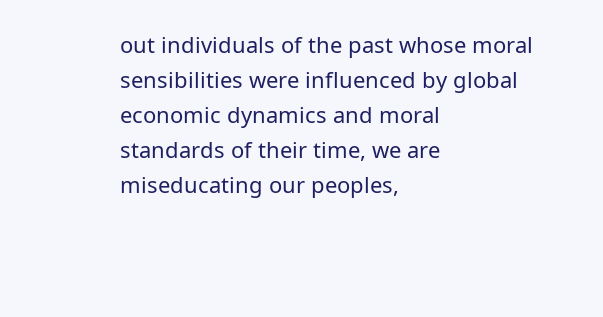out individuals of the past whose moral sensibilities were influenced by global economic dynamics and moral standards of their time, we are miseducating our peoples,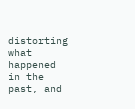distorting what happened in the past, and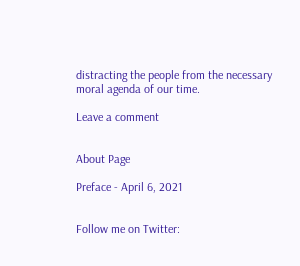distracting the people from the necessary moral agenda of our time.

Leave a comment


About Page

Preface - April 6, 2021


Follow me on Twitter: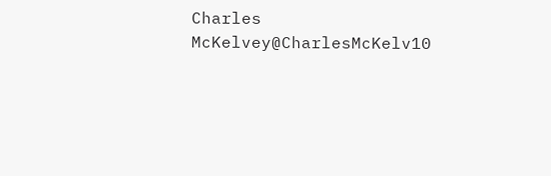Charles McKelvey@CharlesMcKelv10